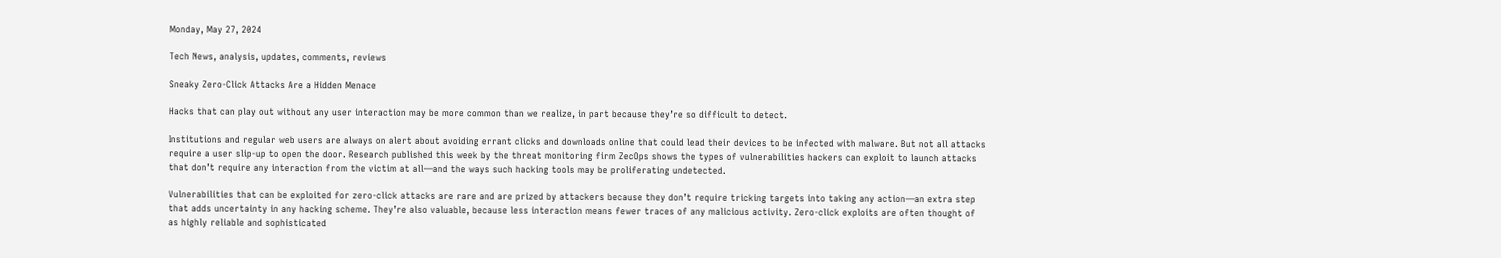Monday, May 27, 2024

Tech News, analysis, updates, comments, reviews

Sneaky Zero-Click Attacks Are a Hidden Menace

Hacks that can play out without any user interaction may be more common than we realize, in part because they’re so difficult to detect.

Institutions and regular web users are always on alert about avoiding errant clicks and downloads online that could lead their devices to be infected with malware. But not all attacks require a user slip-up to open the door. Research published this week by the threat monitoring firm ZecOps shows the types of vulnerabilities hackers can exploit to launch attacks that don’t require any interaction from the victim at all—and the ways such hacking tools may be proliferating undetected.

Vulnerabilities that can be exploited for zero-click attacks are rare and are prized by attackers because they don’t require tricking targets into taking any action—an extra step that adds uncertainty in any hacking scheme. They’re also valuable, because less interaction means fewer traces of any malicious activity. Zero-click exploits are often thought of as highly reliable and sophisticated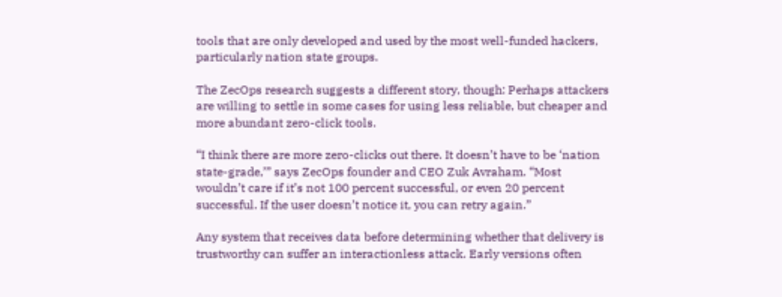tools that are only developed and used by the most well-funded hackers, particularly nation state groups.

The ZecOps research suggests a different story, though: Perhaps attackers are willing to settle in some cases for using less reliable, but cheaper and more abundant zero-click tools.

“I think there are more zero-clicks out there. It doesn’t have to be ‘nation state-grade,’” says ZecOps founder and CEO Zuk Avraham. “Most wouldn’t care if it’s not 100 percent successful, or even 20 percent successful. If the user doesn’t notice it, you can retry again.”

Any system that receives data before determining whether that delivery is trustworthy can suffer an interactionless attack. Early versions often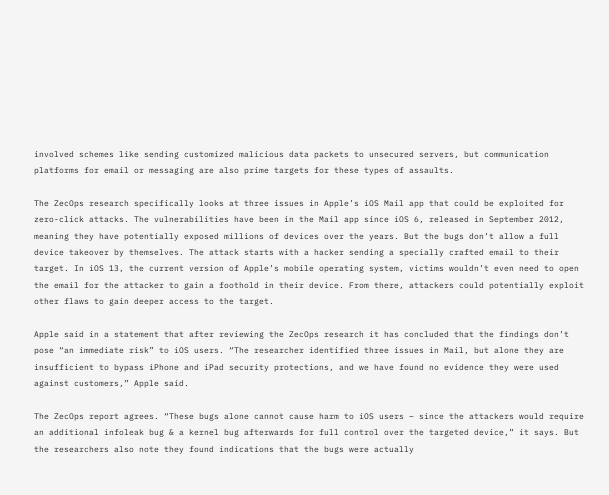involved schemes like sending customized malicious data packets to unsecured servers, but communication platforms for email or messaging are also prime targets for these types of assaults.

The ZecOps research specifically looks at three issues in Apple’s iOS Mail app that could be exploited for zero-click attacks. The vulnerabilities have been in the Mail app since iOS 6, released in September 2012, meaning they have potentially exposed millions of devices over the years. But the bugs don’t allow a full device takeover by themselves. The attack starts with a hacker sending a specially crafted email to their target. In iOS 13, the current version of Apple’s mobile operating system, victims wouldn’t even need to open the email for the attacker to gain a foothold in their device. From there, attackers could potentially exploit other flaws to gain deeper access to the target.

Apple said in a statement that after reviewing the ZecOps research it has concluded that the findings don’t pose “an immediate risk” to iOS users. “The researcher identified three issues in Mail, but alone they are insufficient to bypass iPhone and iPad security protections, and we have found no evidence they were used against customers,” Apple said.

The ZecOps report agrees. “These bugs alone cannot cause harm to iOS users – since the attackers would require an additional infoleak bug & a kernel bug afterwards for full control over the targeted device,” it says. But the researchers also note they found indications that the bugs were actually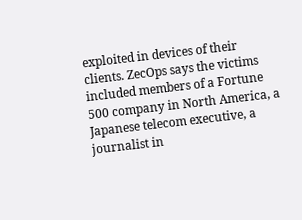exploited in devices of their clients. ZecOps says the victims included members of a Fortune 500 company in North America, a Japanese telecom executive, a journalist in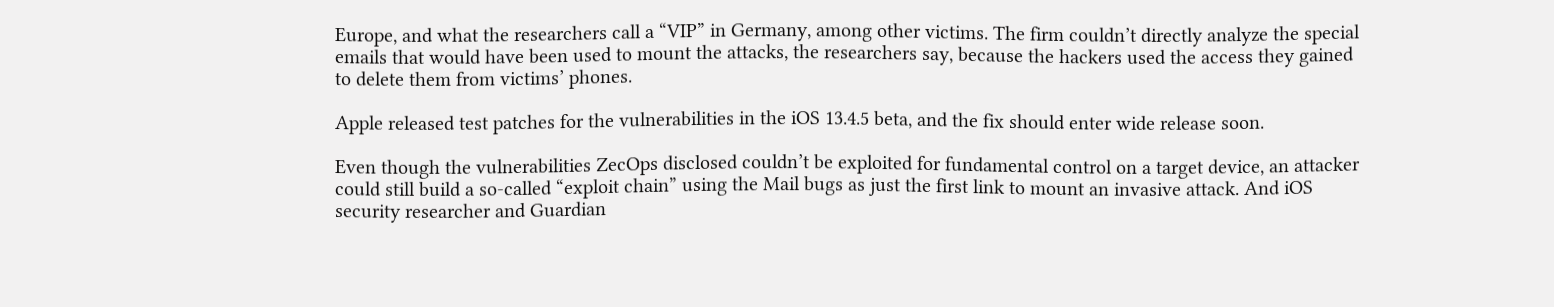Europe, and what the researchers call a “VIP” in Germany, among other victims. The firm couldn’t directly analyze the special emails that would have been used to mount the attacks, the researchers say, because the hackers used the access they gained to delete them from victims’ phones.

Apple released test patches for the vulnerabilities in the iOS 13.4.5 beta, and the fix should enter wide release soon.

Even though the vulnerabilities ZecOps disclosed couldn’t be exploited for fundamental control on a target device, an attacker could still build a so-called “exploit chain” using the Mail bugs as just the first link to mount an invasive attack. And iOS security researcher and Guardian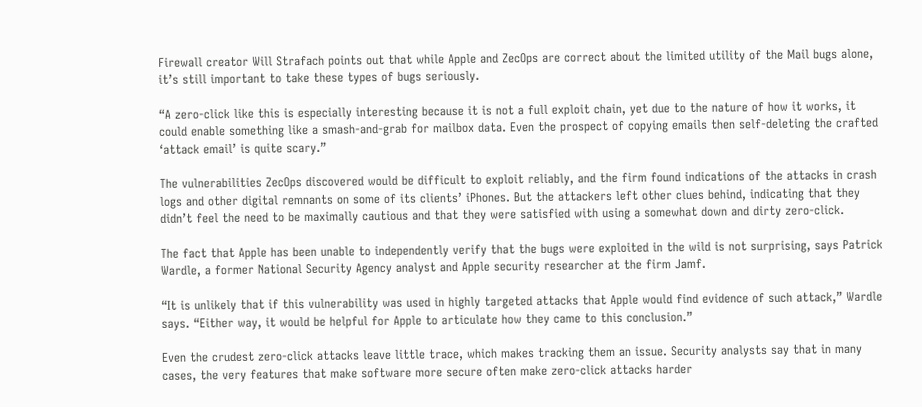Firewall creator Will Strafach points out that while Apple and ZecOps are correct about the limited utility of the Mail bugs alone, it’s still important to take these types of bugs seriously.

“A zero-click like this is especially interesting because it is not a full exploit chain, yet due to the nature of how it works, it could enable something like a smash-and-grab for mailbox data. Even the prospect of copying emails then self-deleting the crafted ‘attack email’ is quite scary.”

The vulnerabilities ZecOps discovered would be difficult to exploit reliably, and the firm found indications of the attacks in crash logs and other digital remnants on some of its clients’ iPhones. But the attackers left other clues behind, indicating that they didn’t feel the need to be maximally cautious and that they were satisfied with using a somewhat down and dirty zero-click.

The fact that Apple has been unable to independently verify that the bugs were exploited in the wild is not surprising, says Patrick Wardle, a former National Security Agency analyst and Apple security researcher at the firm Jamf.

“It is unlikely that if this vulnerability was used in highly targeted attacks that Apple would find evidence of such attack,” Wardle says. “Either way, it would be helpful for Apple to articulate how they came to this conclusion.”

Even the crudest zero-click attacks leave little trace, which makes tracking them an issue. Security analysts say that in many cases, the very features that make software more secure often make zero-click attacks harder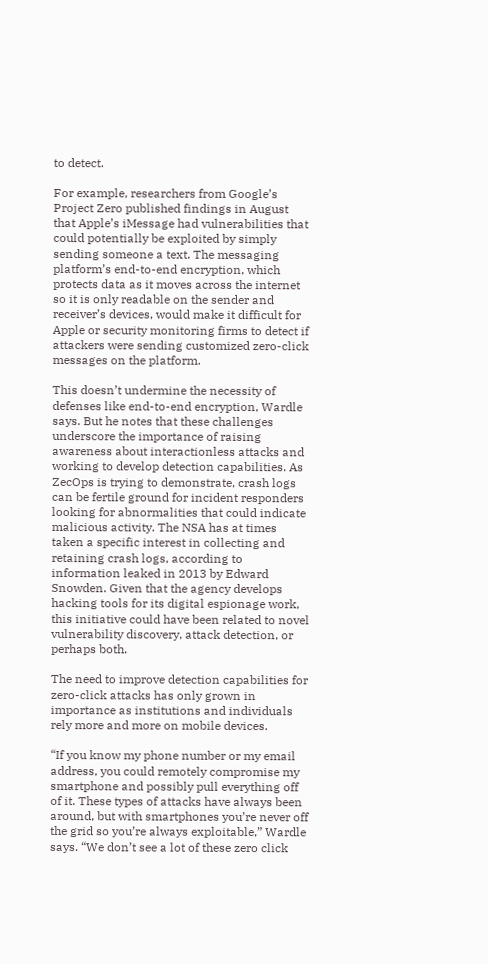to detect.

For example, researchers from Google’s Project Zero published findings in August that Apple’s iMessage had vulnerabilities that could potentially be exploited by simply sending someone a text. The messaging platform’s end-to-end encryption, which protects data as it moves across the internet so it is only readable on the sender and receiver’s devices, would make it difficult for Apple or security monitoring firms to detect if attackers were sending customized zero-click messages on the platform.

This doesn’t undermine the necessity of defenses like end-to-end encryption, Wardle says. But he notes that these challenges underscore the importance of raising awareness about interactionless attacks and working to develop detection capabilities. As ZecOps is trying to demonstrate, crash logs can be fertile ground for incident responders looking for abnormalities that could indicate malicious activity. The NSA has at times taken a specific interest in collecting and retaining crash logs, according to information leaked in 2013 by Edward Snowden. Given that the agency develops hacking tools for its digital espionage work, this initiative could have been related to novel vulnerability discovery, attack detection, or perhaps both.

The need to improve detection capabilities for zero-click attacks has only grown in importance as institutions and individuals rely more and more on mobile devices.

“If you know my phone number or my email address, you could remotely compromise my smartphone and possibly pull everything off of it. These types of attacks have always been around, but with smartphones you’re never off the grid so you’re always exploitable,” Wardle says. “We don’t see a lot of these zero click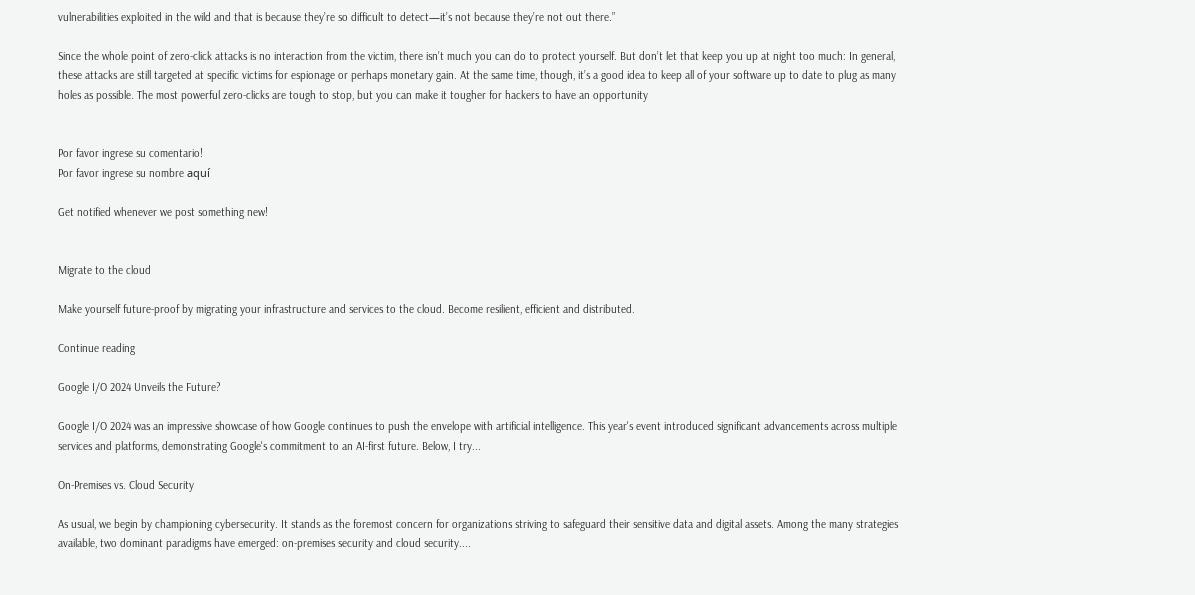vulnerabilities exploited in the wild and that is because they’re so difficult to detect—it’s not because they’re not out there.”

Since the whole point of zero-click attacks is no interaction from the victim, there isn’t much you can do to protect yourself. But don’t let that keep you up at night too much: In general, these attacks are still targeted at specific victims for espionage or perhaps monetary gain. At the same time, though, it’s a good idea to keep all of your software up to date to plug as many holes as possible. The most powerful zero-clicks are tough to stop, but you can make it tougher for hackers to have an opportunity


Por favor ingrese su comentario!
Por favor ingrese su nombre aquí

Get notified whenever we post something new!


Migrate to the cloud

Make yourself future-proof by migrating your infrastructure and services to the cloud. Become resilient, efficient and distributed.

Continue reading

Google I/O 2024 Unveils the Future?

Google I/O 2024 was an impressive showcase of how Google continues to push the envelope with artificial intelligence. This year's event introduced significant advancements across multiple services and platforms, demonstrating Google's commitment to an AI-first future. Below, I try...

On-Premises vs. Cloud Security

As usual, we begin by championing cybersecurity. It stands as the foremost concern for organizations striving to safeguard their sensitive data and digital assets. Among the many strategies available, two dominant paradigms have emerged: on-premises security and cloud security....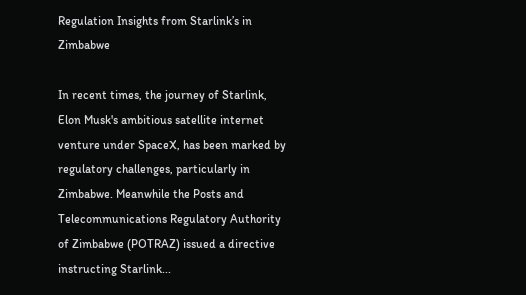Regulation Insights from Starlink’s in Zimbabwe

In recent times, the journey of Starlink, Elon Musk's ambitious satellite internet venture under SpaceX, has been marked by regulatory challenges, particularly in Zimbabwe. Meanwhile the Posts and Telecommunications Regulatory Authority of Zimbabwe (POTRAZ) issued a directive instructing Starlink...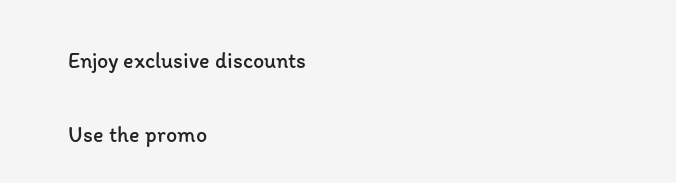Enjoy exclusive discounts

Use the promo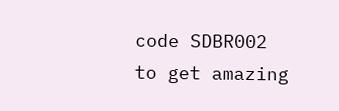code SDBR002 to get amazing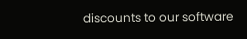discounts to our software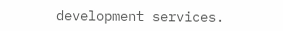development services.